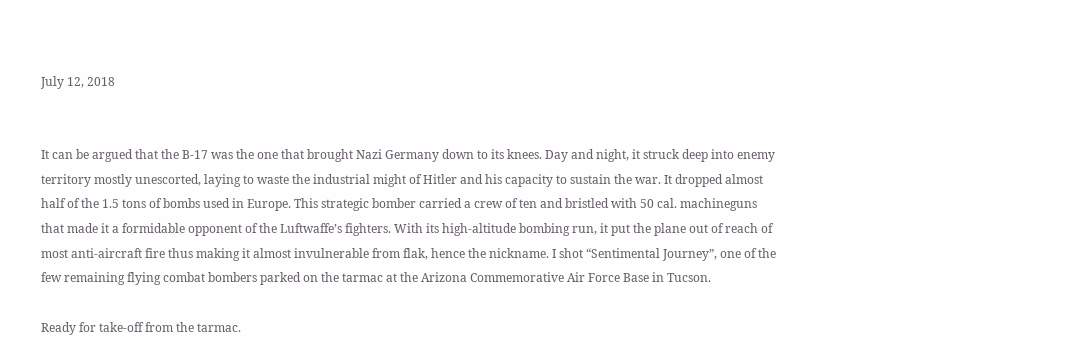July 12, 2018


It can be argued that the B-17 was the one that brought Nazi Germany down to its knees. Day and night, it struck deep into enemy territory mostly unescorted, laying to waste the industrial might of Hitler and his capacity to sustain the war. It dropped almost half of the 1.5 tons of bombs used in Europe. This strategic bomber carried a crew of ten and bristled with 50 cal. machineguns that made it a formidable opponent of the Luftwaffe’s fighters. With its high-altitude bombing run, it put the plane out of reach of most anti-aircraft fire thus making it almost invulnerable from flak, hence the nickname. I shot “Sentimental Journey”, one of the few remaining flying combat bombers parked on the tarmac at the Arizona Commemorative Air Force Base in Tucson.

Ready for take-off from the tarmac.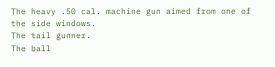The heavy .50 cal. machine gun aimed from one of the side windows.
The tail gunner.
The ball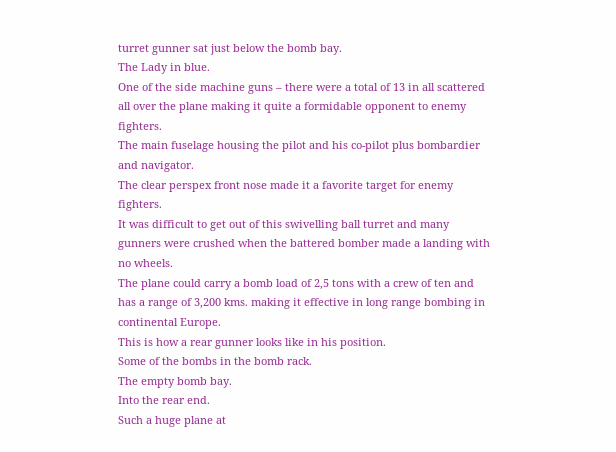turret gunner sat just below the bomb bay.
The Lady in blue.
One of the side machine guns – there were a total of 13 in all scattered all over the plane making it quite a formidable opponent to enemy fighters.
The main fuselage housing the pilot and his co-pilot plus bombardier and navigator.
The clear perspex front nose made it a favorite target for enemy fighters.
It was difficult to get out of this swivelling ball turret and many gunners were crushed when the battered bomber made a landing with no wheels.
The plane could carry a bomb load of 2,5 tons with a crew of ten and has a range of 3,200 kms. making it effective in long range bombing in continental Europe.
This is how a rear gunner looks like in his position.
Some of the bombs in the bomb rack.
The empty bomb bay.
Into the rear end.
Such a huge plane at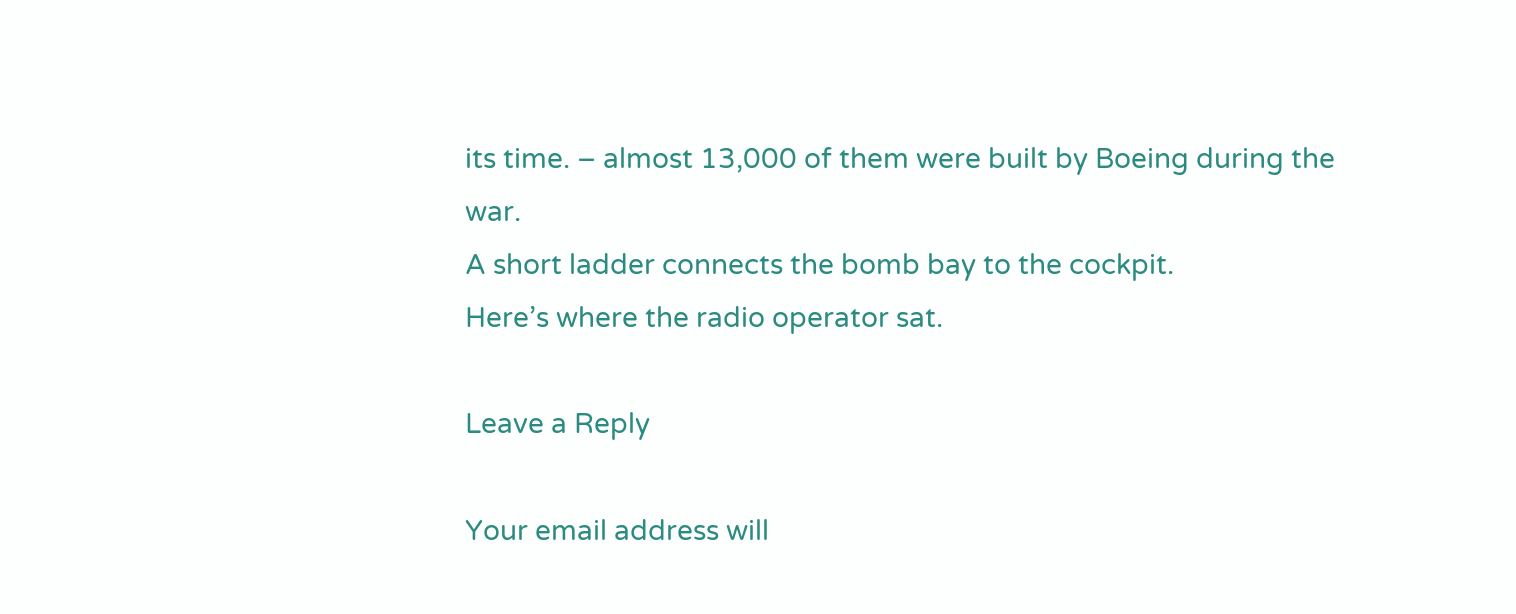its time. – almost 13,000 of them were built by Boeing during the war.
A short ladder connects the bomb bay to the cockpit.
Here’s where the radio operator sat.

Leave a Reply

Your email address will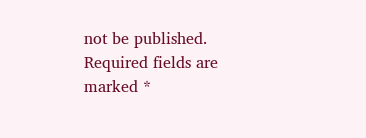not be published. Required fields are marked *